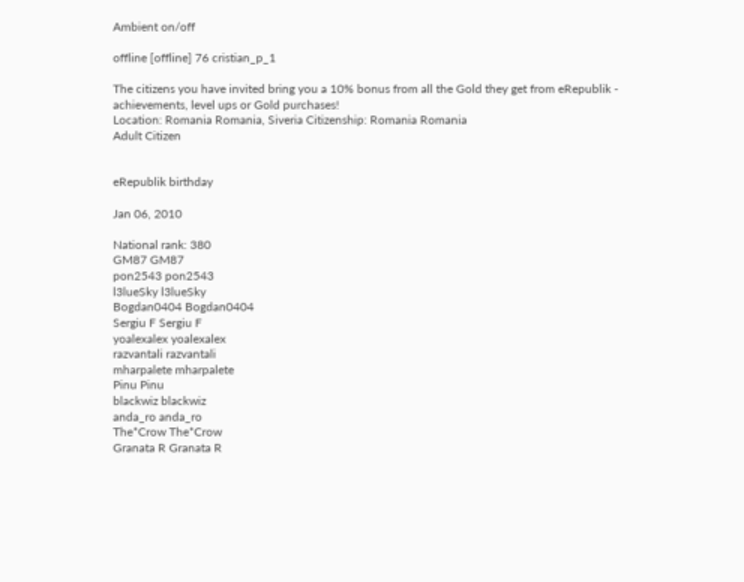Ambient on/off

offline [offline] 76 cristian_p_1

The citizens you have invited bring you a 10% bonus from all the Gold they get from eRepublik - achievements, level ups or Gold purchases!
Location: Romania Romania, Siveria Citizenship: Romania Romania
Adult Citizen


eRepublik birthday

Jan 06, 2010

National rank: 380
GM87 GM87
pon2543 pon2543
l3lueSky l3lueSky
Bogdan0404 Bogdan0404
Sergiu F Sergiu F
yoalexalex yoalexalex
razvantali razvantali
mharpalete mharpalete
Pinu Pinu
blackwiz blackwiz
anda_ro anda_ro
The*Crow The*Crow
Granata R Granata R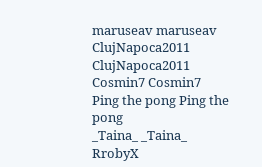maruseav maruseav
ClujNapoca2011 ClujNapoca2011
Cosmin7 Cosmin7
Ping the pong Ping the pong
_Taina_ _Taina_
RrobyX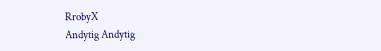RrobyX
Andytig Andytig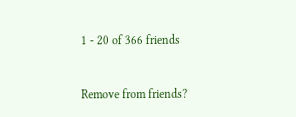1 - 20 of 366 friends


Remove from friends?